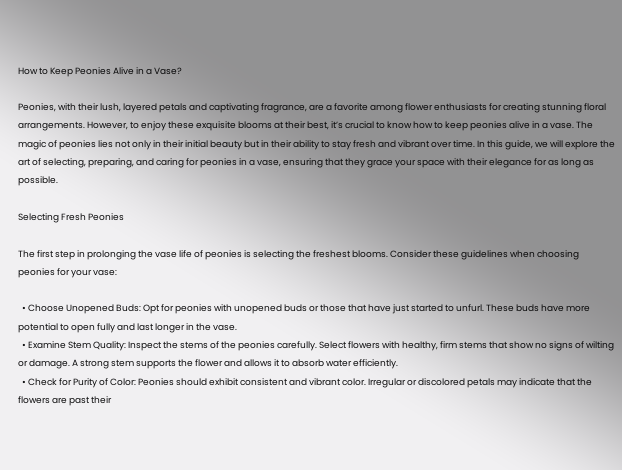How to Keep Peonies Alive in a Vase?

Peonies, with their lush, layered petals and captivating fragrance, are a favorite among flower enthusiasts for creating stunning floral arrangements. However, to enjoy these exquisite blooms at their best, it’s crucial to know how to keep peonies alive in a vase. The magic of peonies lies not only in their initial beauty but in their ability to stay fresh and vibrant over time. In this guide, we will explore the art of selecting, preparing, and caring for peonies in a vase, ensuring that they grace your space with their elegance for as long as possible.

Selecting Fresh Peonies

The first step in prolonging the vase life of peonies is selecting the freshest blooms. Consider these guidelines when choosing peonies for your vase:

  • Choose Unopened Buds: Opt for peonies with unopened buds or those that have just started to unfurl. These buds have more potential to open fully and last longer in the vase.
  • Examine Stem Quality: Inspect the stems of the peonies carefully. Select flowers with healthy, firm stems that show no signs of wilting or damage. A strong stem supports the flower and allows it to absorb water efficiently.
  • Check for Purity of Color: Peonies should exhibit consistent and vibrant color. Irregular or discolored petals may indicate that the flowers are past their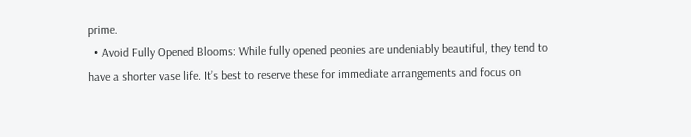prime.
  • Avoid Fully Opened Blooms: While fully opened peonies are undeniably beautiful, they tend to have a shorter vase life. It’s best to reserve these for immediate arrangements and focus on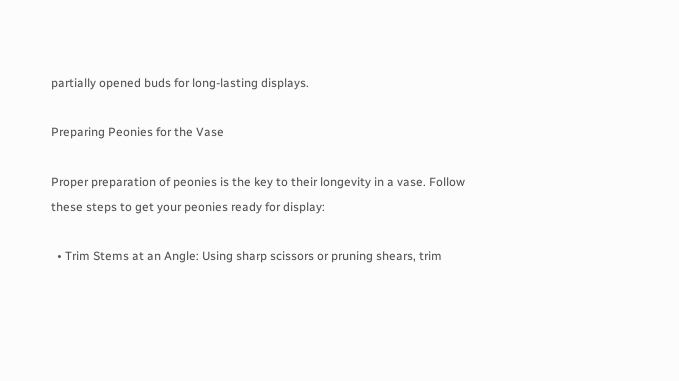partially opened buds for long-lasting displays.

Preparing Peonies for the Vase

Proper preparation of peonies is the key to their longevity in a vase. Follow these steps to get your peonies ready for display:

  • Trim Stems at an Angle: Using sharp scissors or pruning shears, trim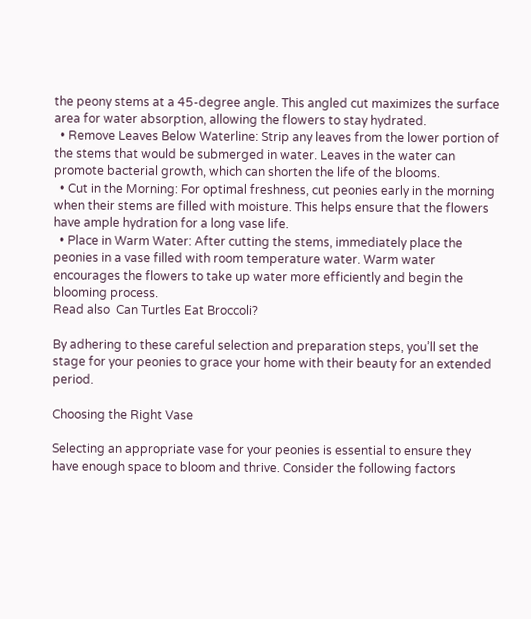the peony stems at a 45-degree angle. This angled cut maximizes the surface area for water absorption, allowing the flowers to stay hydrated.
  • Remove Leaves Below Waterline: Strip any leaves from the lower portion of the stems that would be submerged in water. Leaves in the water can promote bacterial growth, which can shorten the life of the blooms.
  • Cut in the Morning: For optimal freshness, cut peonies early in the morning when their stems are filled with moisture. This helps ensure that the flowers have ample hydration for a long vase life.
  • Place in Warm Water: After cutting the stems, immediately place the peonies in a vase filled with room temperature water. Warm water encourages the flowers to take up water more efficiently and begin the blooming process.
Read also  Can Turtles Eat Broccoli?

By adhering to these careful selection and preparation steps, you’ll set the stage for your peonies to grace your home with their beauty for an extended period.

Choosing the Right Vase

Selecting an appropriate vase for your peonies is essential to ensure they have enough space to bloom and thrive. Consider the following factors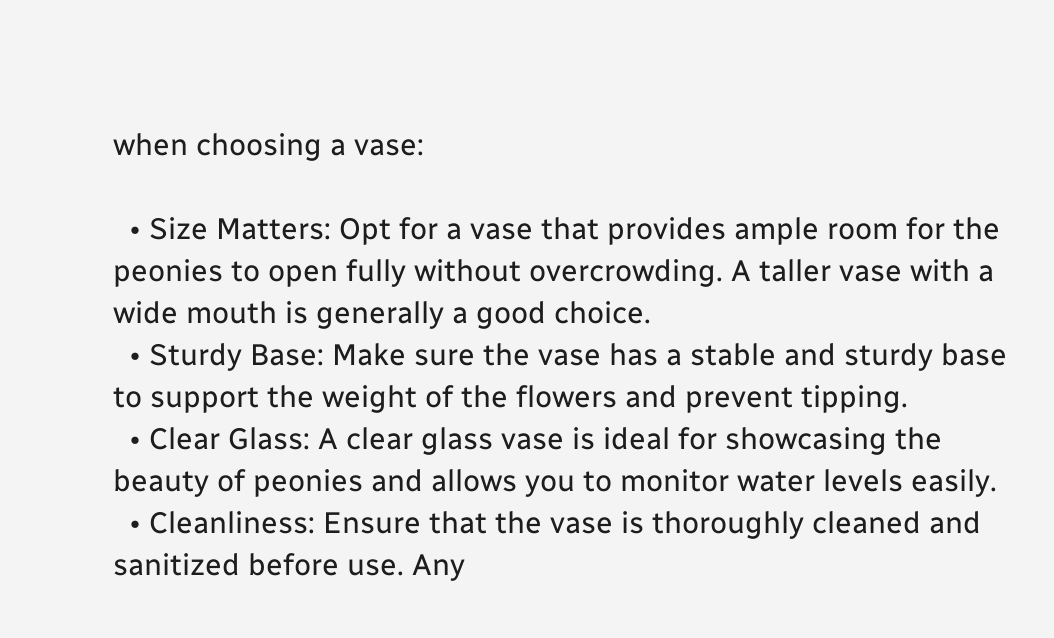when choosing a vase:

  • Size Matters: Opt for a vase that provides ample room for the peonies to open fully without overcrowding. A taller vase with a wide mouth is generally a good choice.
  • Sturdy Base: Make sure the vase has a stable and sturdy base to support the weight of the flowers and prevent tipping.
  • Clear Glass: A clear glass vase is ideal for showcasing the beauty of peonies and allows you to monitor water levels easily.
  • Cleanliness: Ensure that the vase is thoroughly cleaned and sanitized before use. Any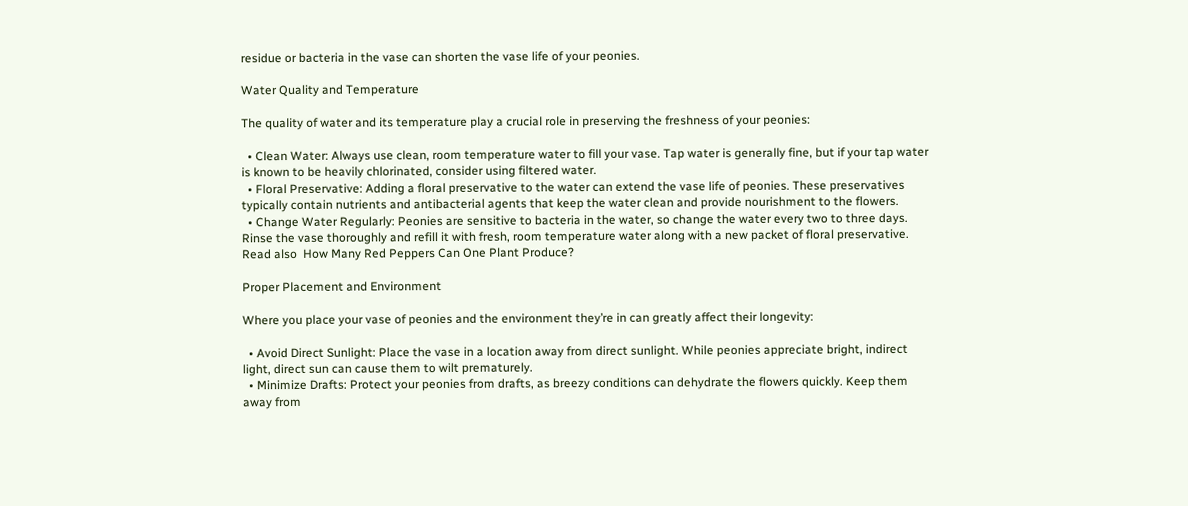residue or bacteria in the vase can shorten the vase life of your peonies.

Water Quality and Temperature

The quality of water and its temperature play a crucial role in preserving the freshness of your peonies:

  • Clean Water: Always use clean, room temperature water to fill your vase. Tap water is generally fine, but if your tap water is known to be heavily chlorinated, consider using filtered water.
  • Floral Preservative: Adding a floral preservative to the water can extend the vase life of peonies. These preservatives typically contain nutrients and antibacterial agents that keep the water clean and provide nourishment to the flowers.
  • Change Water Regularly: Peonies are sensitive to bacteria in the water, so change the water every two to three days. Rinse the vase thoroughly and refill it with fresh, room temperature water along with a new packet of floral preservative.
Read also  How Many Red Peppers Can One Plant Produce?

Proper Placement and Environment

Where you place your vase of peonies and the environment they’re in can greatly affect their longevity:

  • Avoid Direct Sunlight: Place the vase in a location away from direct sunlight. While peonies appreciate bright, indirect light, direct sun can cause them to wilt prematurely.
  • Minimize Drafts: Protect your peonies from drafts, as breezy conditions can dehydrate the flowers quickly. Keep them away from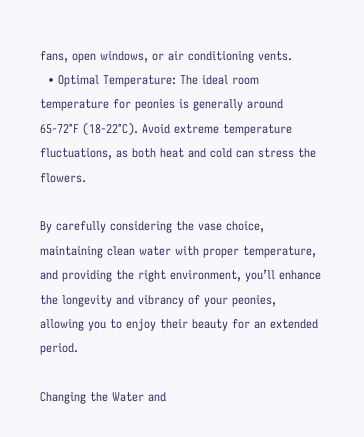fans, open windows, or air conditioning vents.
  • Optimal Temperature: The ideal room temperature for peonies is generally around 65-72°F (18-22°C). Avoid extreme temperature fluctuations, as both heat and cold can stress the flowers.

By carefully considering the vase choice, maintaining clean water with proper temperature, and providing the right environment, you’ll enhance the longevity and vibrancy of your peonies, allowing you to enjoy their beauty for an extended period.

Changing the Water and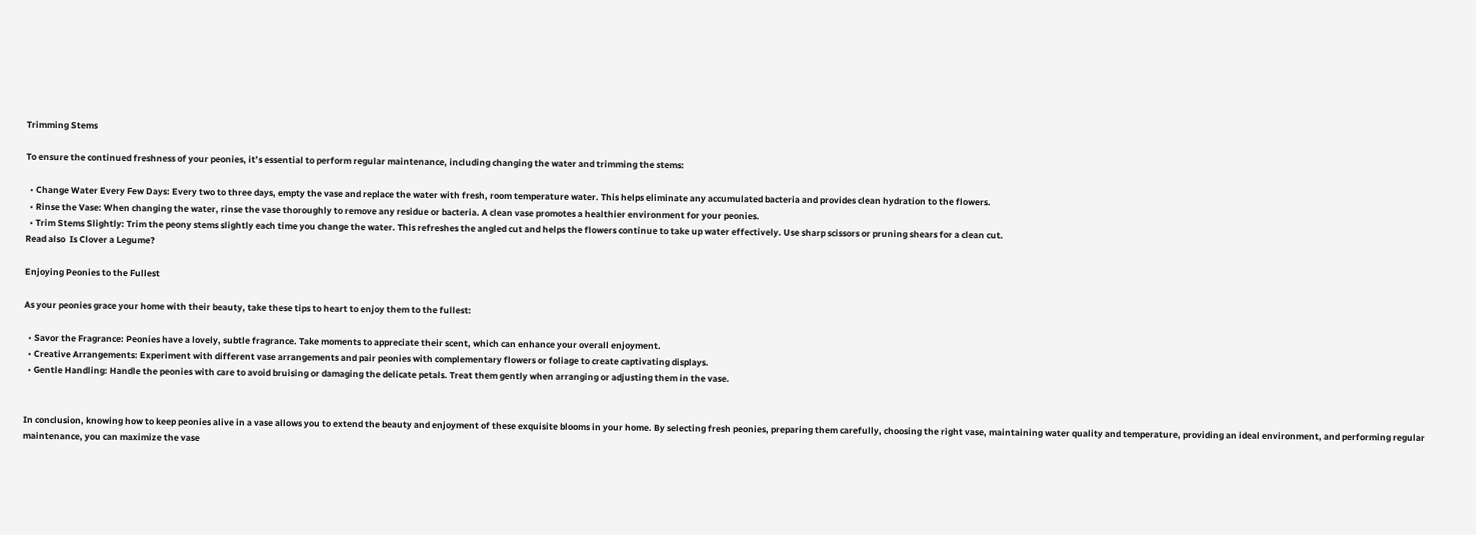Trimming Stems

To ensure the continued freshness of your peonies, it’s essential to perform regular maintenance, including changing the water and trimming the stems:

  • Change Water Every Few Days: Every two to three days, empty the vase and replace the water with fresh, room temperature water. This helps eliminate any accumulated bacteria and provides clean hydration to the flowers.
  • Rinse the Vase: When changing the water, rinse the vase thoroughly to remove any residue or bacteria. A clean vase promotes a healthier environment for your peonies.
  • Trim Stems Slightly: Trim the peony stems slightly each time you change the water. This refreshes the angled cut and helps the flowers continue to take up water effectively. Use sharp scissors or pruning shears for a clean cut.
Read also  Is Clover a Legume?

Enjoying Peonies to the Fullest

As your peonies grace your home with their beauty, take these tips to heart to enjoy them to the fullest:

  • Savor the Fragrance: Peonies have a lovely, subtle fragrance. Take moments to appreciate their scent, which can enhance your overall enjoyment.
  • Creative Arrangements: Experiment with different vase arrangements and pair peonies with complementary flowers or foliage to create captivating displays.
  • Gentle Handling: Handle the peonies with care to avoid bruising or damaging the delicate petals. Treat them gently when arranging or adjusting them in the vase.


In conclusion, knowing how to keep peonies alive in a vase allows you to extend the beauty and enjoyment of these exquisite blooms in your home. By selecting fresh peonies, preparing them carefully, choosing the right vase, maintaining water quality and temperature, providing an ideal environment, and performing regular maintenance, you can maximize the vase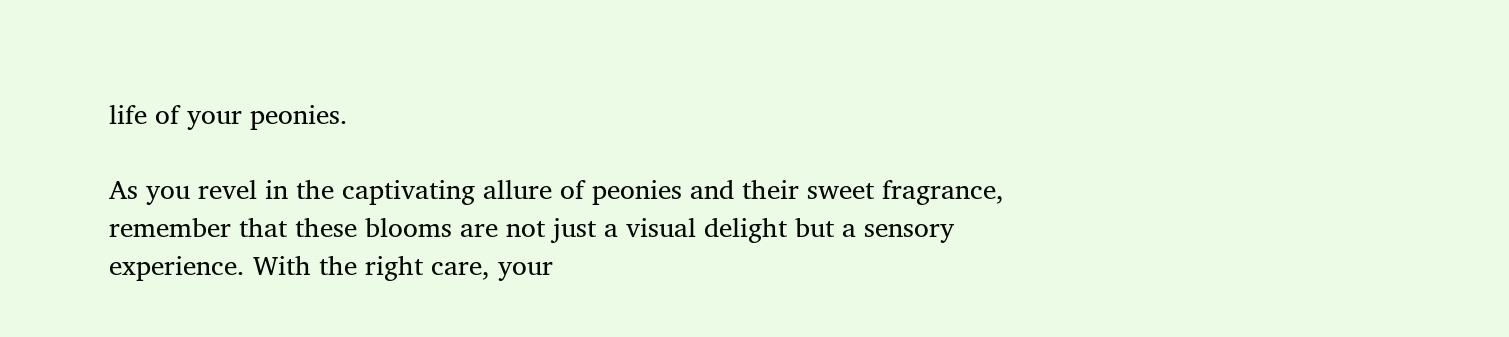life of your peonies.

As you revel in the captivating allure of peonies and their sweet fragrance, remember that these blooms are not just a visual delight but a sensory experience. With the right care, your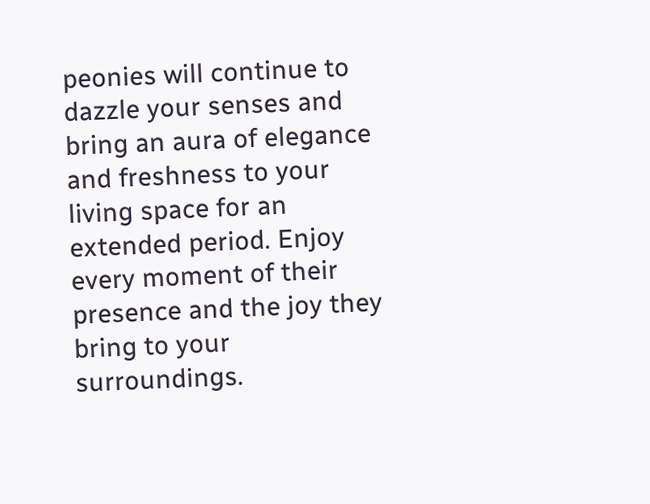peonies will continue to dazzle your senses and bring an aura of elegance and freshness to your living space for an extended period. Enjoy every moment of their presence and the joy they bring to your surroundings.